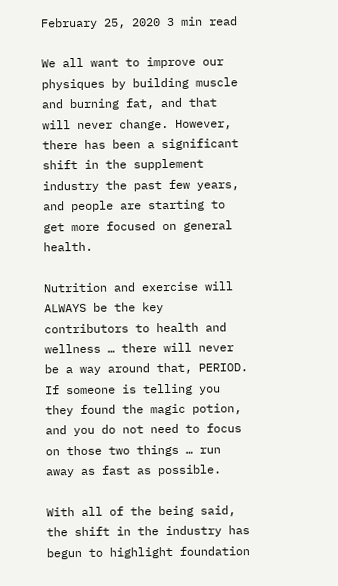February 25, 2020 3 min read

We all want to improve our physiques by building muscle and burning fat, and that will never change. However, there has been a significant shift in the supplement industry the past few years, and people are starting to get more focused on general health.

Nutrition and exercise will ALWAYS be the key contributors to health and wellness … there will never be a way around that, PERIOD. If someone is telling you they found the magic potion, and you do not need to focus on those two things … run away as fast as possible.

With all of the being said, the shift in the industry has begun to highlight foundation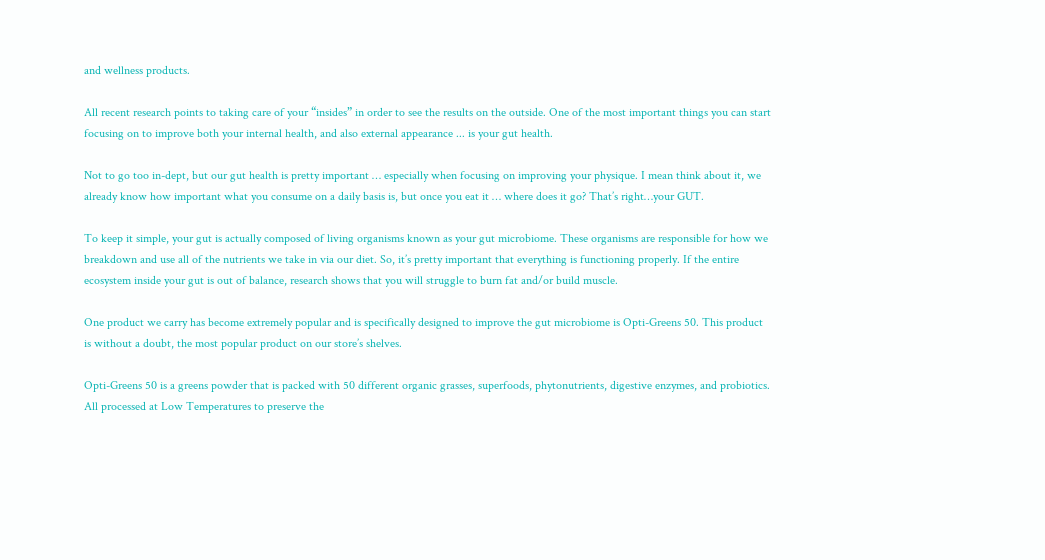and wellness products.

All recent research points to taking care of your “insides” in order to see the results on the outside. One of the most important things you can start focusing on to improve both your internal health, and also external appearance ... is your gut health.

Not to go too in-dept, but our gut health is pretty important … especially when focusing on improving your physique. I mean think about it, we already know how important what you consume on a daily basis is, but once you eat it … where does it go? That’s right…your GUT.

To keep it simple, your gut is actually composed of living organisms known as your gut microbiome. These organisms are responsible for how we breakdown and use all of the nutrients we take in via our diet. So, it’s pretty important that everything is functioning properly. If the entire ecosystem inside your gut is out of balance, research shows that you will struggle to burn fat and/or build muscle.

One product we carry has become extremely popular and is specifically designed to improve the gut microbiome is Opti-Greens 50. This product is without a doubt, the most popular product on our store’s shelves.

Opti-Greens 50 is a greens powder that is packed with 50 different organic grasses, superfoods, phytonutrients, digestive enzymes, and probiotics. All processed at Low Temperatures to preserve the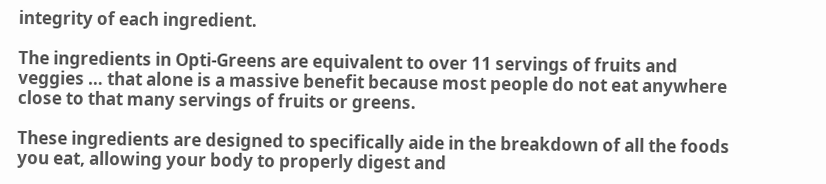integrity of each ingredient.

The ingredients in Opti-Greens are equivalent to over 11 servings of fruits and veggies … that alone is a massive benefit because most people do not eat anywhere close to that many servings of fruits or greens.

These ingredients are designed to specifically aide in the breakdown of all the foods you eat, allowing your body to properly digest and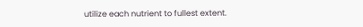utilize each nutrient to fullest extent.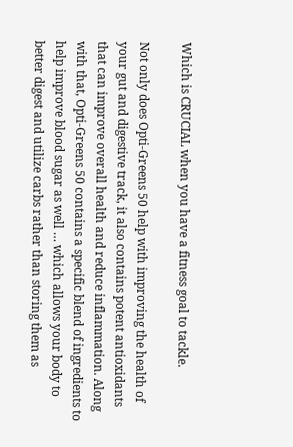Which is CRUCIAL when you have a fitness goal to tackle.

Not only does Opti-Greens 50 help with improving the health of your gut and digestive track, it also contains potent antioxidants that can improve overall health and reduce inflammation. Along with that, Opti-Greens 50 contains a specific blend of ingredients to help improve blood sugar as well … which allows your body to better digest and utilize carbs rather than storing them as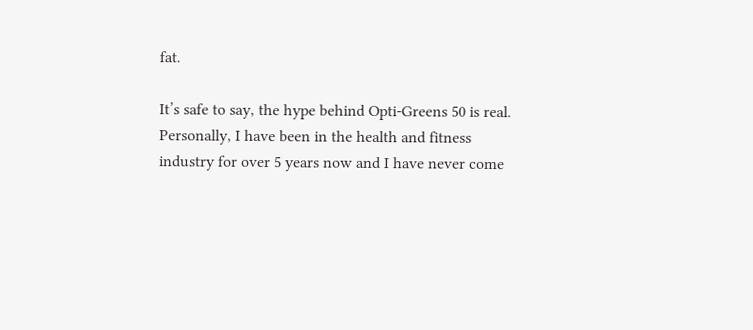fat.

It’s safe to say, the hype behind Opti-Greens 50 is real. Personally, I have been in the health and fitness industry for over 5 years now and I have never come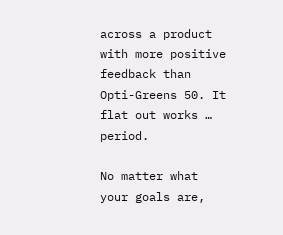across a product with more positive feedback than Opti-Greens 50. It flat out works … period.

No matter what your goals are,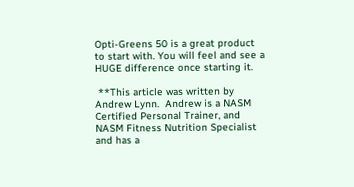Opti-Greens 50 is a great product to start with. You will feel and see a HUGE difference once starting it.

 **This article was written by Andrew Lynn.  Andrew is a NASM Certified Personal Trainer, and NASM Fitness Nutrition Specialist and has a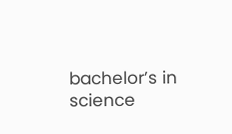bachelor’s in science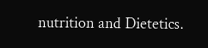nutrition and Dietetics.